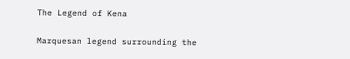The Legend of Kena

Marquesan legend surrounding the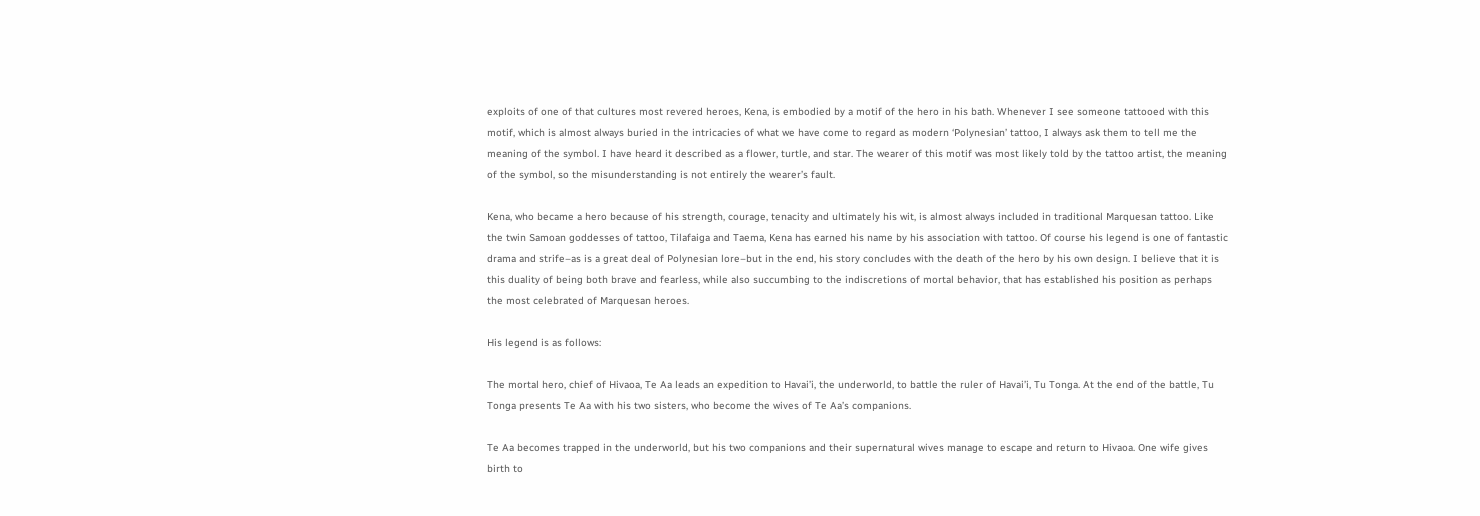exploits of one of that cultures most revered heroes, Kena, is embodied by a motif of the hero in his bath. Whenever I see someone tattooed with this motif, which is almost always buried in the intricacies of what we have come to regard as modern ‘Polynesian’ tattoo, I always ask them to tell me the meaning of the symbol. I have heard it described as a flower, turtle, and star. The wearer of this motif was most likely told by the tattoo artist, the meaning of the symbol, so the misunderstanding is not entirely the wearer’s fault.

Kena, who became a hero because of his strength, courage, tenacity and ultimately his wit, is almost always included in traditional Marquesan tattoo. Like the twin Samoan goddesses of tattoo, Tilafaiga and Taema, Kena has earned his name by his association with tattoo. Of course his legend is one of fantastic drama and strife–as is a great deal of Polynesian lore–but in the end, his story concludes with the death of the hero by his own design. I believe that it is this duality of being both brave and fearless, while also succumbing to the indiscretions of mortal behavior, that has established his position as perhaps the most celebrated of Marquesan heroes.

His legend is as follows:

The mortal hero, chief of Hivaoa, Te Aa leads an expedition to Havai’i, the underworld, to battle the ruler of Havai’i, Tu Tonga. At the end of the battle, Tu Tonga presents Te Aa with his two sisters, who become the wives of Te Aa’s companions.

Te Aa becomes trapped in the underworld, but his two companions and their supernatural wives manage to escape and return to Hivaoa. One wife gives birth to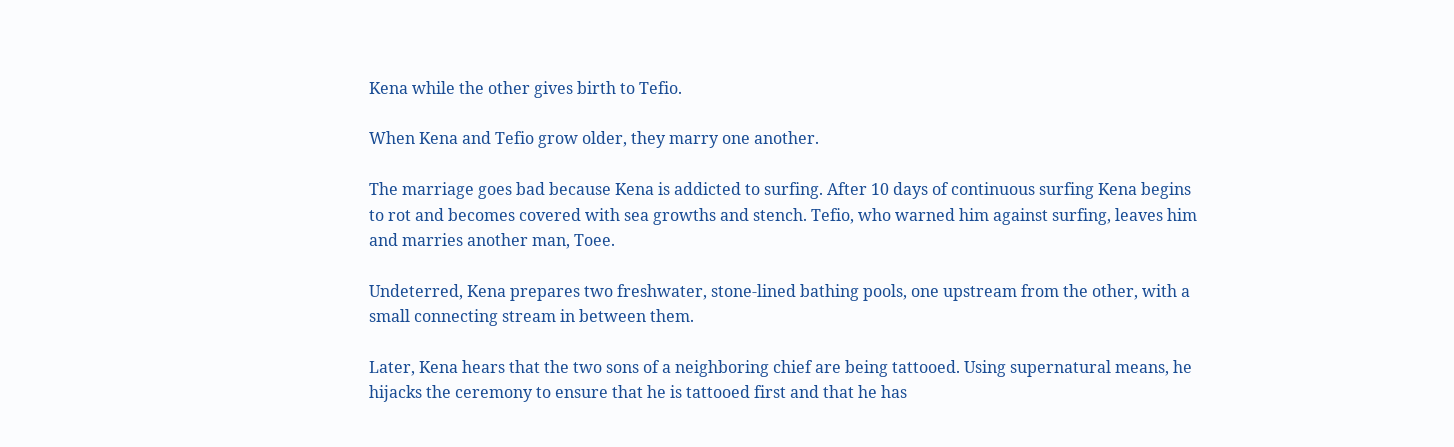Kena while the other gives birth to Tefio.

When Kena and Tefio grow older, they marry one another.

The marriage goes bad because Kena is addicted to surfing. After 10 days of continuous surfing Kena begins to rot and becomes covered with sea growths and stench. Tefio, who warned him against surfing, leaves him and marries another man, Toee.

Undeterred, Kena prepares two freshwater, stone-lined bathing pools, one upstream from the other, with a small connecting stream in between them.

Later, Kena hears that the two sons of a neighboring chief are being tattooed. Using supernatural means, he hijacks the ceremony to ensure that he is tattooed first and that he has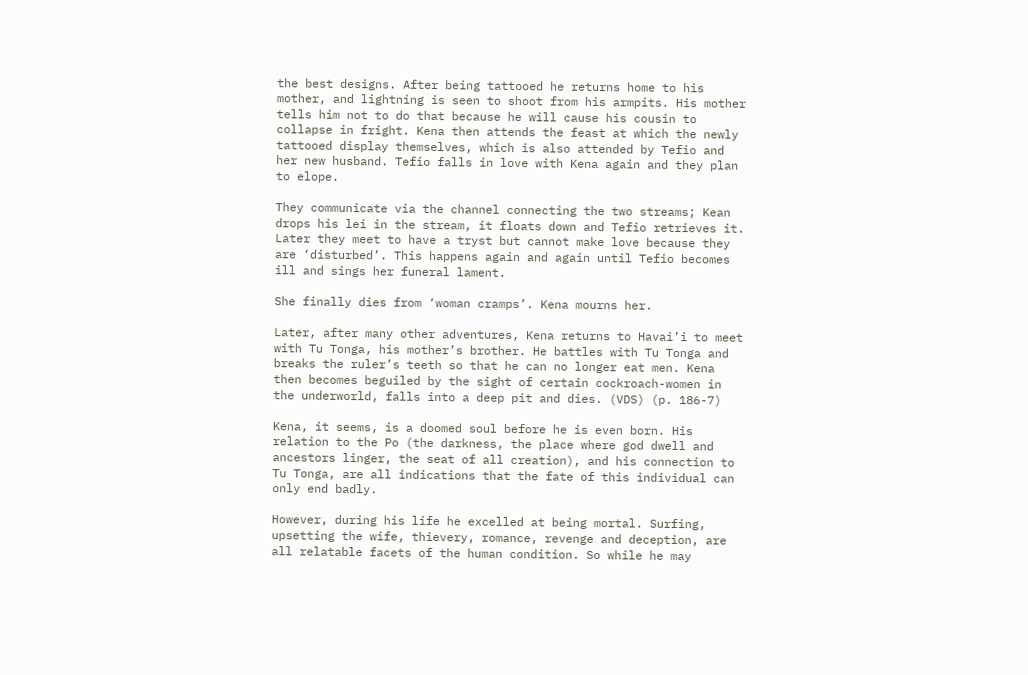the best designs. After being tattooed he returns home to his mother, and lightning is seen to shoot from his armpits. His mother tells him not to do that because he will cause his cousin to collapse in fright. Kena then attends the feast at which the newly tattooed display themselves, which is also attended by Tefio and her new husband. Tefio falls in love with Kena again and they plan to elope.

They communicate via the channel connecting the two streams; Kean drops his lei in the stream, it floats down and Tefio retrieves it. Later they meet to have a tryst but cannot make love because they are ‘disturbed’. This happens again and again until Tefio becomes ill and sings her funeral lament.

She finally dies from ‘woman cramps’. Kena mourns her.

Later, after many other adventures, Kena returns to Havai’i to meet with Tu Tonga, his mother’s brother. He battles with Tu Tonga and breaks the ruler’s teeth so that he can no longer eat men. Kena then becomes beguiled by the sight of certain cockroach-women in the underworld, falls into a deep pit and dies. (VDS) (p. 186-7)

Kena, it seems, is a doomed soul before he is even born. His relation to the Po (the darkness, the place where god dwell and ancestors linger, the seat of all creation), and his connection to Tu Tonga, are all indications that the fate of this individual can only end badly.

However, during his life he excelled at being mortal. Surfing, upsetting the wife, thievery, romance, revenge and deception, are all relatable facets of the human condition. So while he may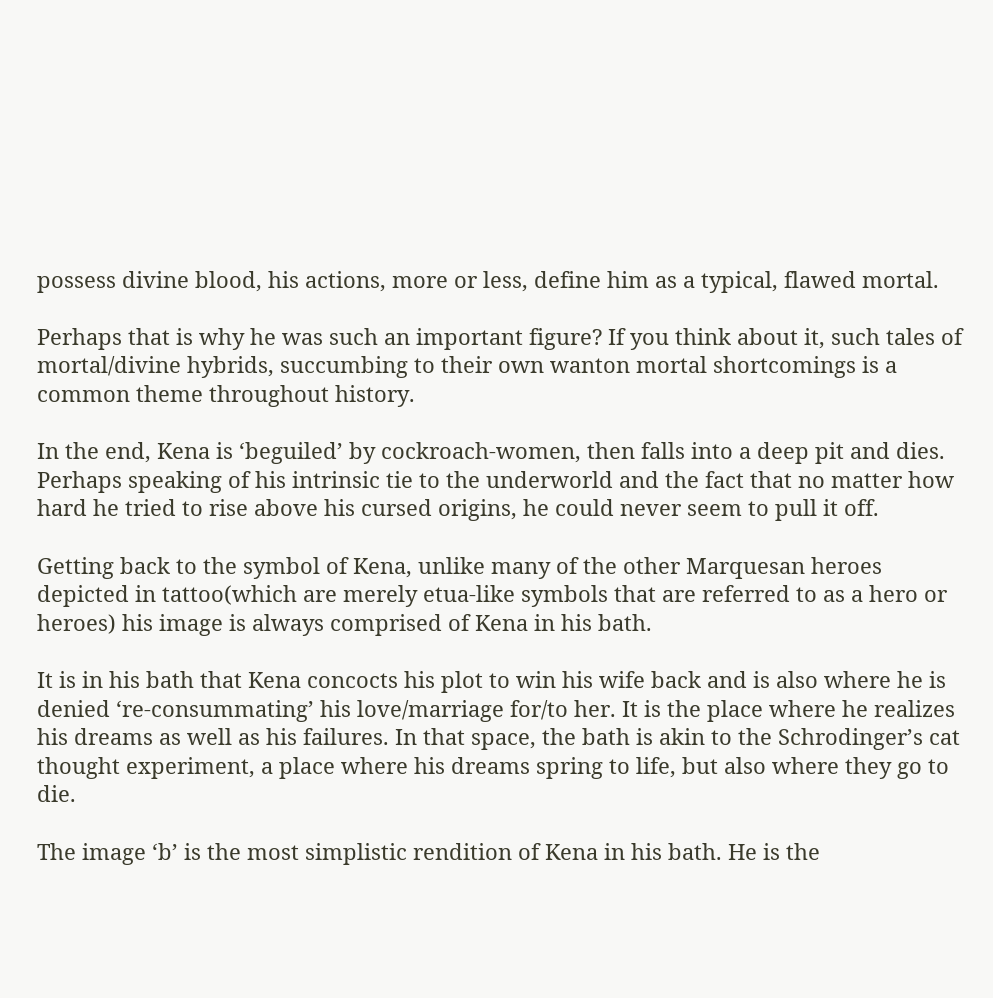possess divine blood, his actions, more or less, define him as a typical, flawed mortal.

Perhaps that is why he was such an important figure? If you think about it, such tales of mortal/divine hybrids, succumbing to their own wanton mortal shortcomings is a common theme throughout history.

In the end, Kena is ‘beguiled’ by cockroach-women, then falls into a deep pit and dies. Perhaps speaking of his intrinsic tie to the underworld and the fact that no matter how hard he tried to rise above his cursed origins, he could never seem to pull it off.

Getting back to the symbol of Kena, unlike many of the other Marquesan heroes depicted in tattoo(which are merely etua-like symbols that are referred to as a hero or heroes) his image is always comprised of Kena in his bath.

It is in his bath that Kena concocts his plot to win his wife back and is also where he is denied ‘re-consummating’ his love/marriage for/to her. It is the place where he realizes his dreams as well as his failures. In that space, the bath is akin to the Schrodinger’s cat thought experiment, a place where his dreams spring to life, but also where they go to die.

The image ‘b’ is the most simplistic rendition of Kena in his bath. He is the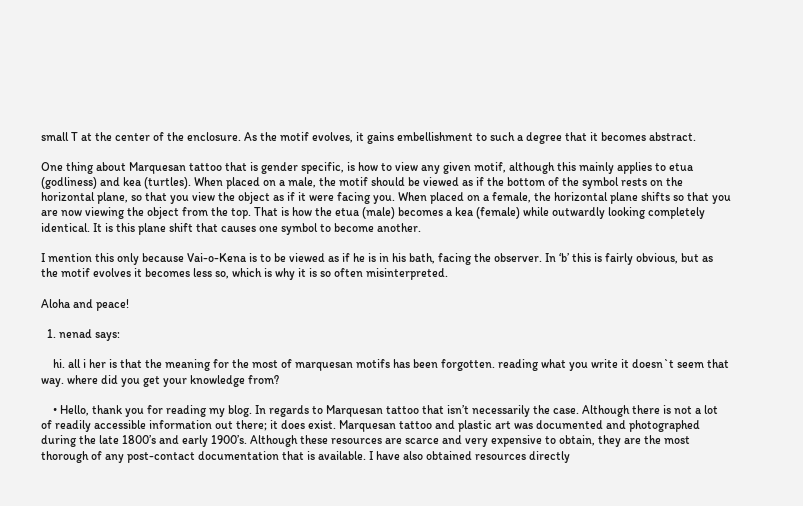small T at the center of the enclosure. As the motif evolves, it gains embellishment to such a degree that it becomes abstract.

One thing about Marquesan tattoo that is gender specific, is how to view any given motif, although this mainly applies to etua (godliness) and kea (turtles). When placed on a male, the motif should be viewed as if the bottom of the symbol rests on the horizontal plane, so that you view the object as if it were facing you. When placed on a female, the horizontal plane shifts so that you are now viewing the object from the top. That is how the etua (male) becomes a kea (female) while outwardly looking completely identical. It is this plane shift that causes one symbol to become another.

I mention this only because Vai-o-Kena is to be viewed as if he is in his bath, facing the observer. In ‘b’ this is fairly obvious, but as the motif evolves it becomes less so, which is why it is so often misinterpreted.

Aloha and peace!

  1. nenad says:

    hi. all i her is that the meaning for the most of marquesan motifs has been forgotten. reading what you write it doesn`t seem that way. where did you get your knowledge from?

    • Hello, thank you for reading my blog. In regards to Marquesan tattoo that isn’t necessarily the case. Although there is not a lot of readily accessible information out there; it does exist. Marquesan tattoo and plastic art was documented and photographed during the late 1800’s and early 1900’s. Although these resources are scarce and very expensive to obtain, they are the most thorough of any post-contact documentation that is available. I have also obtained resources directly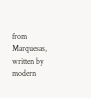from Marquesas, written by modern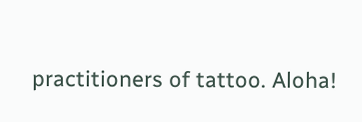practitioners of tattoo. Aloha!